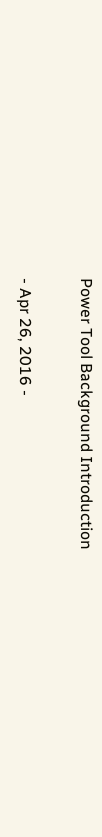Power Tool Background Introduction

- Apr 26, 2016 -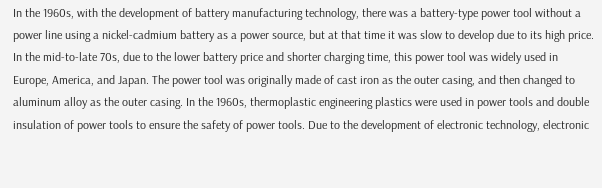In the 1960s, with the development of battery manufacturing technology, there was a battery-type power tool without a power line using a nickel-cadmium battery as a power source, but at that time it was slow to develop due to its high price. In the mid-to-late 70s, due to the lower battery price and shorter charging time, this power tool was widely used in Europe, America, and Japan. The power tool was originally made of cast iron as the outer casing, and then changed to aluminum alloy as the outer casing. In the 1960s, thermoplastic engineering plastics were used in power tools and double insulation of power tools to ensure the safety of power tools. Due to the development of electronic technology, electronic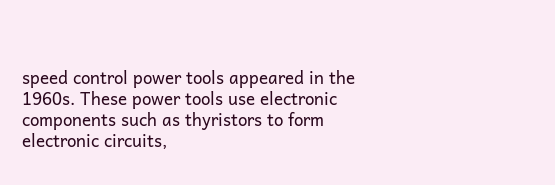speed control power tools appeared in the 1960s. These power tools use electronic components such as thyristors to form electronic circuits,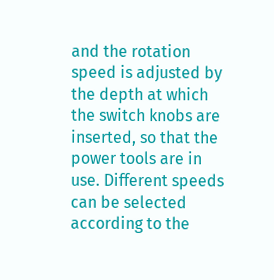and the rotation speed is adjusted by the depth at which the switch knobs are inserted, so that the power tools are in use. Different speeds can be selected according to the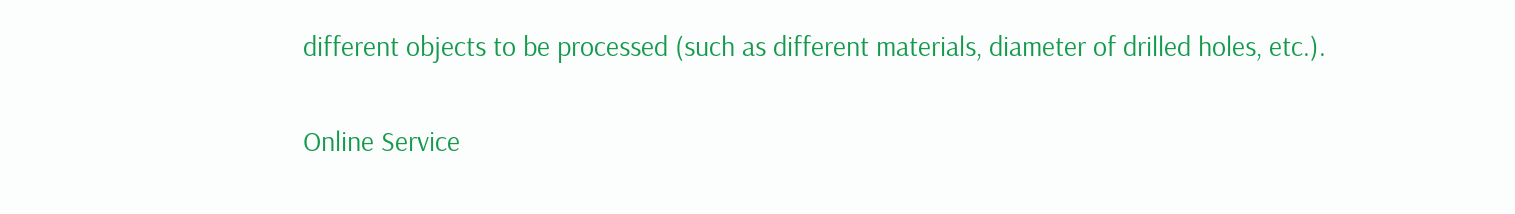different objects to be processed (such as different materials, diameter of drilled holes, etc.).


Online Service